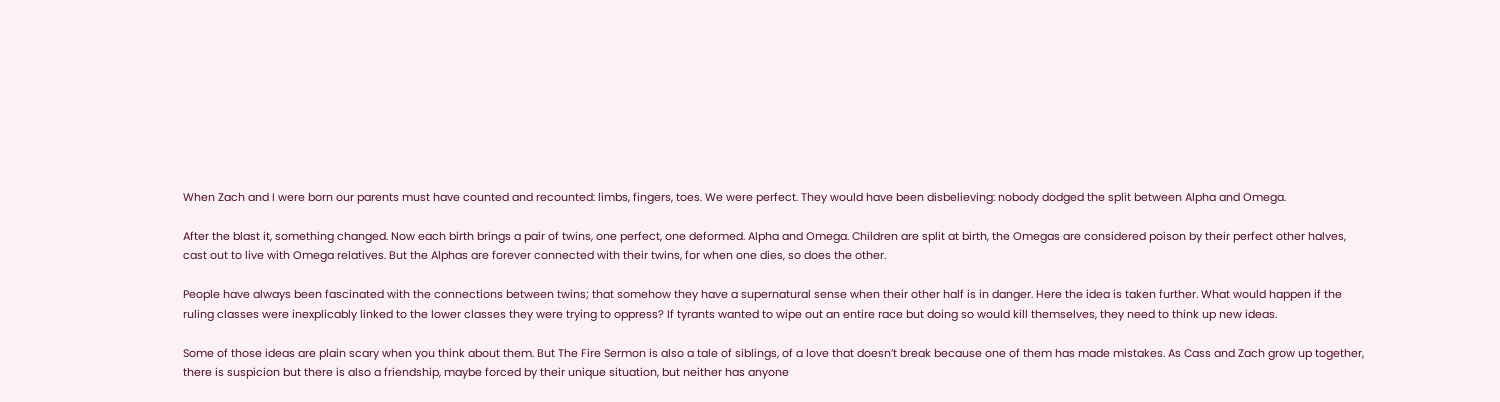When Zach and I were born our parents must have counted and recounted: limbs, fingers, toes. We were perfect. They would have been disbelieving: nobody dodged the split between Alpha and Omega.

After the blast it, something changed. Now each birth brings a pair of twins, one perfect, one deformed. Alpha and Omega. Children are split at birth, the Omegas are considered poison by their perfect other halves, cast out to live with Omega relatives. But the Alphas are forever connected with their twins, for when one dies, so does the other.

People have always been fascinated with the connections between twins; that somehow they have a supernatural sense when their other half is in danger. Here the idea is taken further. What would happen if the ruling classes were inexplicably linked to the lower classes they were trying to oppress? If tyrants wanted to wipe out an entire race but doing so would kill themselves, they need to think up new ideas.

Some of those ideas are plain scary when you think about them. But The Fire Sermon is also a tale of siblings, of a love that doesn’t break because one of them has made mistakes. As Cass and Zach grow up together, there is suspicion but there is also a friendship, maybe forced by their unique situation, but neither has anyone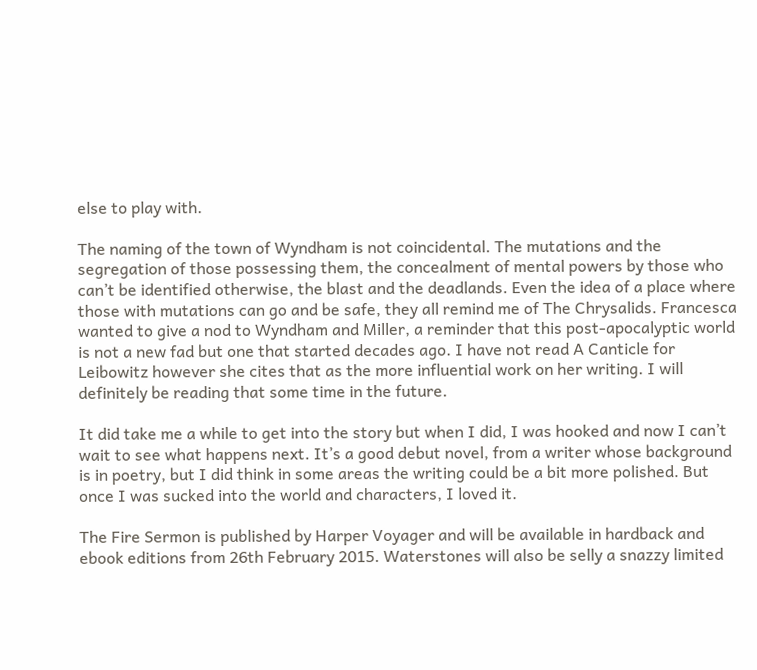else to play with.

The naming of the town of Wyndham is not coincidental. The mutations and the segregation of those possessing them, the concealment of mental powers by those who can’t be identified otherwise, the blast and the deadlands. Even the idea of a place where those with mutations can go and be safe, they all remind me of The Chrysalids. Francesca wanted to give a nod to Wyndham and Miller, a reminder that this post-apocalyptic world is not a new fad but one that started decades ago. I have not read A Canticle for Leibowitz however she cites that as the more influential work on her writing. I will definitely be reading that some time in the future.

It did take me a while to get into the story but when I did, I was hooked and now I can’t wait to see what happens next. It’s a good debut novel, from a writer whose background is in poetry, but I did think in some areas the writing could be a bit more polished. But once I was sucked into the world and characters, I loved it.

The Fire Sermon is published by Harper Voyager and will be available in hardback and ebook editions from 26th February 2015. Waterstones will also be selly a snazzy limited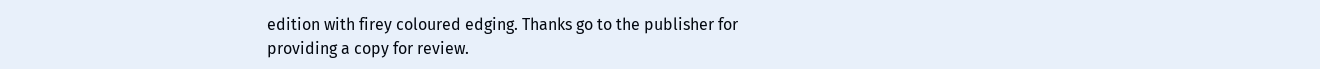edition with firey coloured edging. Thanks go to the publisher for providing a copy for review.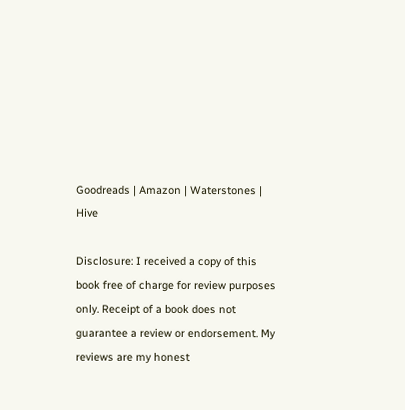Goodreads | Amazon | Waterstones | Hive

Disclosure: I received a copy of this book free of charge for review purposes only. Receipt of a book does not guarantee a review or endorsement. My reviews are my honest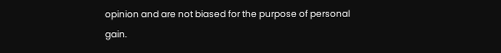opinion and are not biased for the purpose of personal gain.